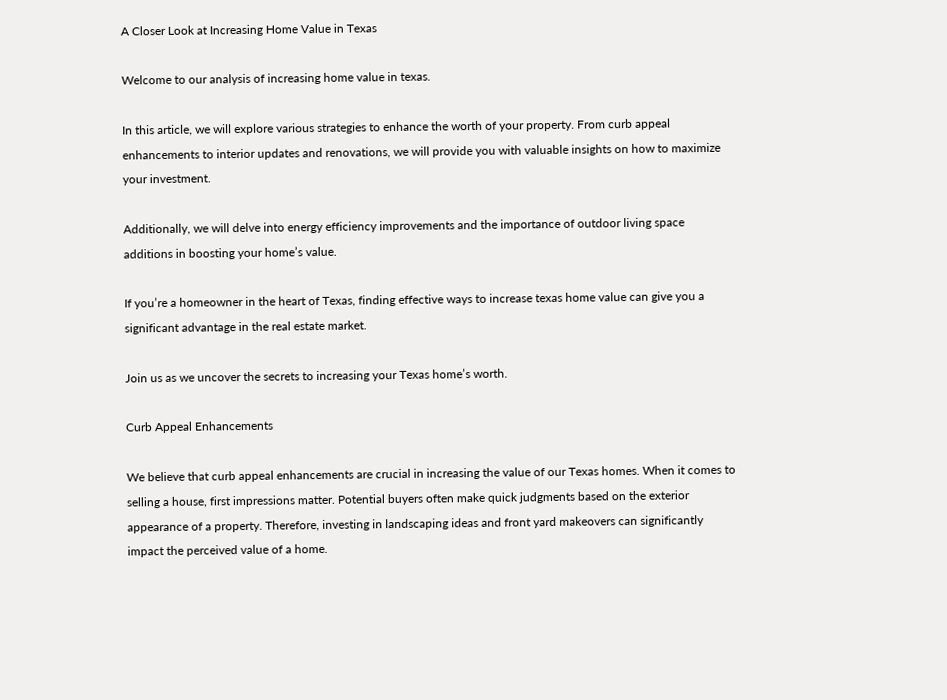A Closer Look at Increasing Home Value in Texas

Welcome to our analysis of increasing home value in texas.

In this article, we will explore various strategies to enhance the worth of your property. From curb appeal enhancements to interior updates and renovations, we will provide you with valuable insights on how to maximize your investment.

Additionally, we will delve into energy efficiency improvements and the importance of outdoor living space additions in boosting your home’s value.

If you’re a homeowner in the heart of Texas, finding effective ways to increase texas home value can give you a significant advantage in the real estate market.

Join us as we uncover the secrets to increasing your Texas home’s worth.

Curb Appeal Enhancements

We believe that curb appeal enhancements are crucial in increasing the value of our Texas homes. When it comes to selling a house, first impressions matter. Potential buyers often make quick judgments based on the exterior appearance of a property. Therefore, investing in landscaping ideas and front yard makeovers can significantly impact the perceived value of a home.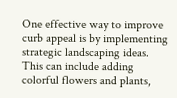One effective way to improve curb appeal is by implementing strategic landscaping ideas. This can include adding colorful flowers and plants,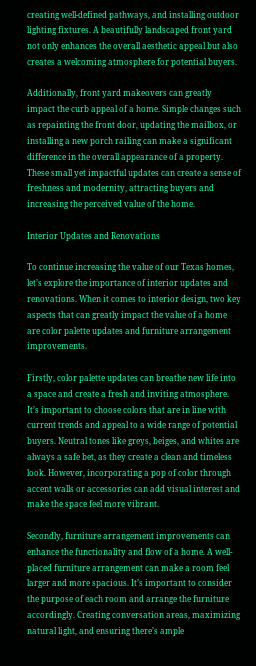creating well-defined pathways, and installing outdoor lighting fixtures. A beautifully landscaped front yard not only enhances the overall aesthetic appeal but also creates a welcoming atmosphere for potential buyers.

Additionally, front yard makeovers can greatly impact the curb appeal of a home. Simple changes such as repainting the front door, updating the mailbox, or installing a new porch railing can make a significant difference in the overall appearance of a property. These small yet impactful updates can create a sense of freshness and modernity, attracting buyers and increasing the perceived value of the home.

Interior Updates and Renovations

To continue increasing the value of our Texas homes, let’s explore the importance of interior updates and renovations. When it comes to interior design, two key aspects that can greatly impact the value of a home are color palette updates and furniture arrangement improvements.

Firstly, color palette updates can breathe new life into a space and create a fresh and inviting atmosphere. It’s important to choose colors that are in line with current trends and appeal to a wide range of potential buyers. Neutral tones like greys, beiges, and whites are always a safe bet, as they create a clean and timeless look. However, incorporating a pop of color through accent walls or accessories can add visual interest and make the space feel more vibrant.

Secondly, furniture arrangement improvements can enhance the functionality and flow of a home. A well-placed furniture arrangement can make a room feel larger and more spacious. It’s important to consider the purpose of each room and arrange the furniture accordingly. Creating conversation areas, maximizing natural light, and ensuring there’s ample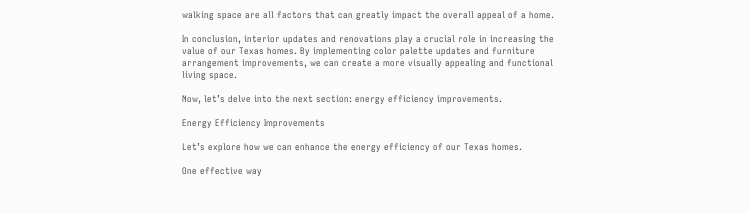walking space are all factors that can greatly impact the overall appeal of a home.

In conclusion, interior updates and renovations play a crucial role in increasing the value of our Texas homes. By implementing color palette updates and furniture arrangement improvements, we can create a more visually appealing and functional living space.

Now, let’s delve into the next section: energy efficiency improvements.

Energy Efficiency Improvements

Let’s explore how we can enhance the energy efficiency of our Texas homes.

One effective way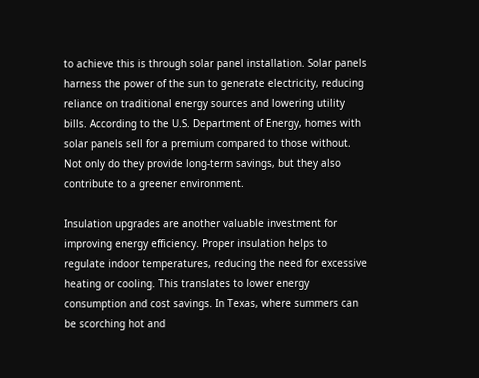to achieve this is through solar panel installation. Solar panels harness the power of the sun to generate electricity, reducing reliance on traditional energy sources and lowering utility bills. According to the U.S. Department of Energy, homes with solar panels sell for a premium compared to those without. Not only do they provide long-term savings, but they also contribute to a greener environment.

Insulation upgrades are another valuable investment for improving energy efficiency. Proper insulation helps to regulate indoor temperatures, reducing the need for excessive heating or cooling. This translates to lower energy consumption and cost savings. In Texas, where summers can be scorching hot and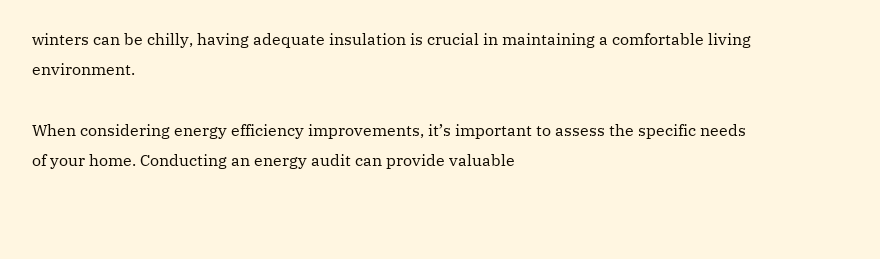winters can be chilly, having adequate insulation is crucial in maintaining a comfortable living environment.

When considering energy efficiency improvements, it’s important to assess the specific needs of your home. Conducting an energy audit can provide valuable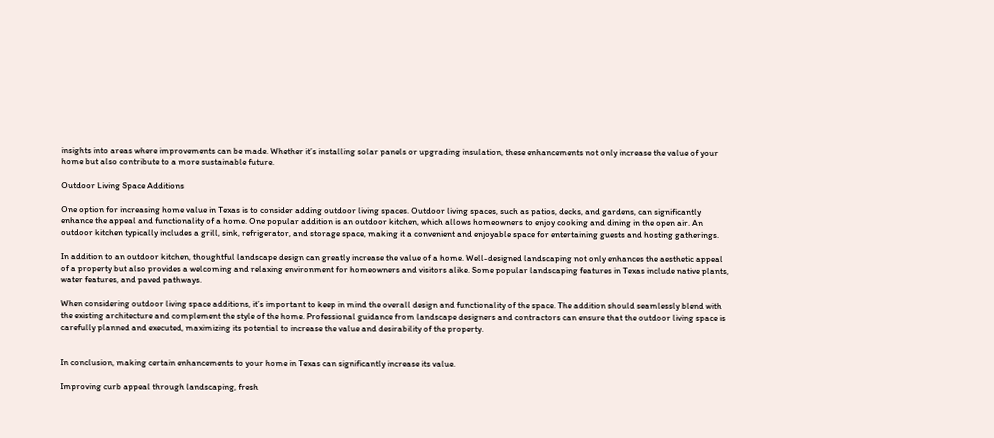insights into areas where improvements can be made. Whether it’s installing solar panels or upgrading insulation, these enhancements not only increase the value of your home but also contribute to a more sustainable future.

Outdoor Living Space Additions

One option for increasing home value in Texas is to consider adding outdoor living spaces. Outdoor living spaces, such as patios, decks, and gardens, can significantly enhance the appeal and functionality of a home. One popular addition is an outdoor kitchen, which allows homeowners to enjoy cooking and dining in the open air. An outdoor kitchen typically includes a grill, sink, refrigerator, and storage space, making it a convenient and enjoyable space for entertaining guests and hosting gatherings.

In addition to an outdoor kitchen, thoughtful landscape design can greatly increase the value of a home. Well-designed landscaping not only enhances the aesthetic appeal of a property but also provides a welcoming and relaxing environment for homeowners and visitors alike. Some popular landscaping features in Texas include native plants, water features, and paved pathways.

When considering outdoor living space additions, it’s important to keep in mind the overall design and functionality of the space. The addition should seamlessly blend with the existing architecture and complement the style of the home. Professional guidance from landscape designers and contractors can ensure that the outdoor living space is carefully planned and executed, maximizing its potential to increase the value and desirability of the property.


In conclusion, making certain enhancements to your home in Texas can significantly increase its value.

Improving curb appeal through landscaping, fresh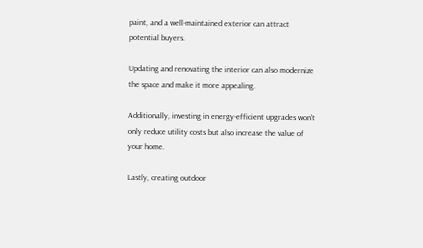paint, and a well-maintained exterior can attract potential buyers.

Updating and renovating the interior can also modernize the space and make it more appealing.

Additionally, investing in energy-efficient upgrades won’t only reduce utility costs but also increase the value of your home.

Lastly, creating outdoor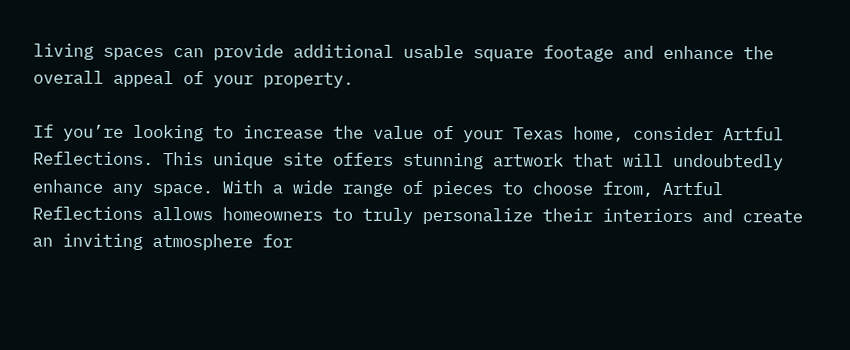living spaces can provide additional usable square footage and enhance the overall appeal of your property.

If you’re looking to increase the value of your Texas home, consider Artful Reflections. This unique site offers stunning artwork that will undoubtedly enhance any space. With a wide range of pieces to choose from, Artful Reflections allows homeowners to truly personalize their interiors and create an inviting atmosphere for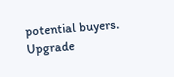potential buyers. Upgrade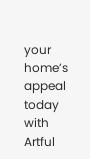your home’s appeal today with Artful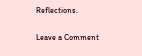Reflections.

Leave a Comment